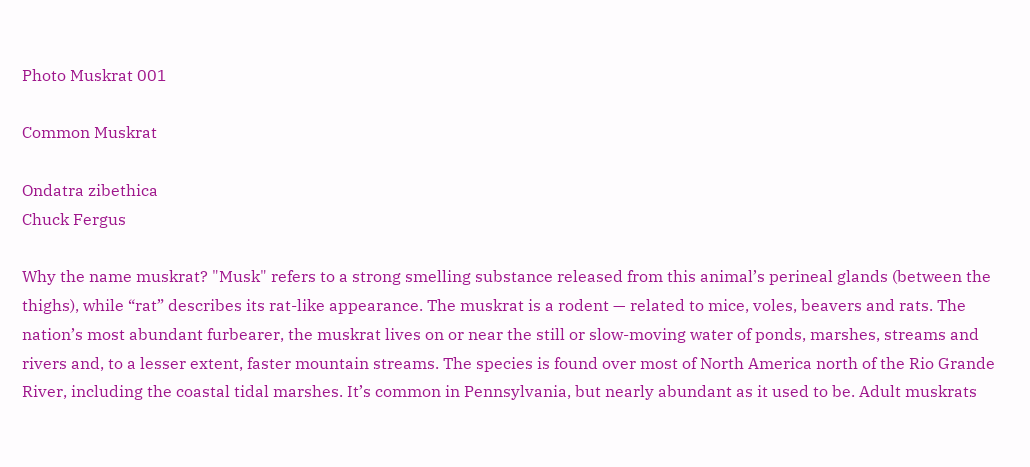Photo Muskrat 001

Common Muskrat

Ondatra zibethica
Chuck Fergus

Why the name muskrat? "Musk" refers to a strong smelling substance released from this animal’s perineal glands (between the thighs), while “rat” describes its rat-like appearance. The muskrat is a rodent — related to mice, voles, beavers and rats. The nation’s most abundant furbearer, the muskrat lives on or near the still or slow-moving water of ponds, marshes, streams and rivers and, to a lesser extent, faster mountain streams. The species is found over most of North America north of the Rio Grande River, including the coastal tidal marshes. It’s common in Pennsylvania, but nearly abundant as it used to be. Adult muskrats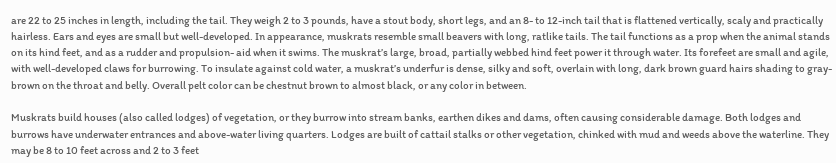are 22 to 25 inches in length, including the tail. They weigh 2 to 3 pounds, have a stout body, short legs, and an 8- to 12-inch tail that is flattened vertically, scaly and practically hairless. Ears and eyes are small but well-developed. In appearance, muskrats resemble small beavers with long, ratlike tails. The tail functions as a prop when the animal stands on its hind feet, and as a rudder and propulsion- aid when it swims. The muskrat’s large, broad, partially webbed hind feet power it through water. Its forefeet are small and agile, with well-developed claws for burrowing. To insulate against cold water, a muskrat’s underfur is dense, silky and soft, overlain with long, dark brown guard hairs shading to gray-brown on the throat and belly. Overall pelt color can be chestnut brown to almost black, or any color in between.

Muskrats build houses (also called lodges) of vegetation, or they burrow into stream banks, earthen dikes and dams, often causing considerable damage. Both lodges and burrows have underwater entrances and above-water living quarters. Lodges are built of cattail stalks or other vegetation, chinked with mud and weeds above the waterline. They may be 8 to 10 feet across and 2 to 3 feet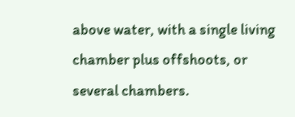above water, with a single living chamber plus offshoots, or several chambers.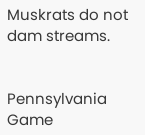Muskrats do not dam streams.


Pennsylvania Game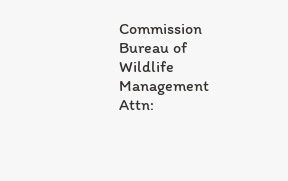Commission
Bureau of Wildlife Management
Attn: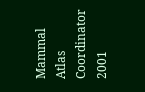Mammal Atlas Coordinator
2001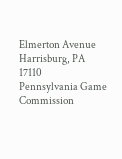Elmerton Avenue
Harrisburg, PA 17110
Pennsylvania Game Commission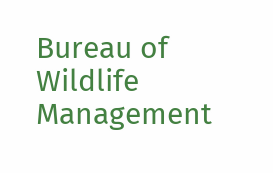Bureau of Wildlife Management